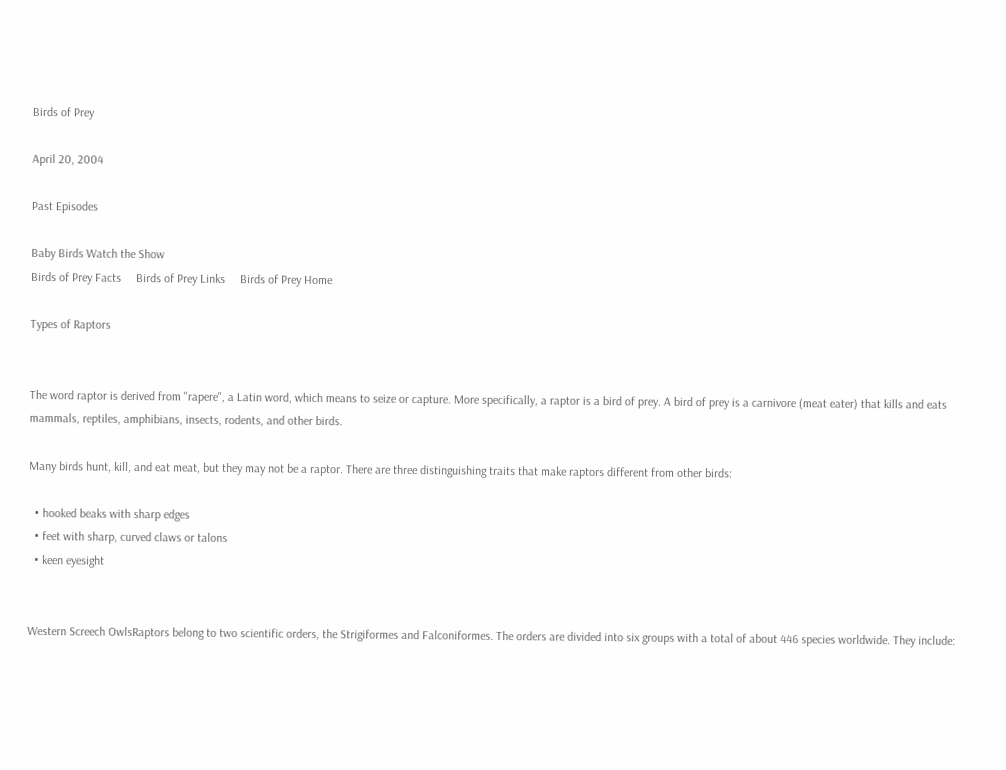Birds of Prey

April 20, 2004

Past Episodes

Baby Birds Watch the Show
Birds of Prey Facts     Birds of Prey Links     Birds of Prey Home

Types of Raptors


The word raptor is derived from "rapere", a Latin word, which means to seize or capture. More specifically, a raptor is a bird of prey. A bird of prey is a carnivore (meat eater) that kills and eats mammals, reptiles, amphibians, insects, rodents, and other birds.

Many birds hunt, kill, and eat meat, but they may not be a raptor. There are three distinguishing traits that make raptors different from other birds:

  • hooked beaks with sharp edges
  • feet with sharp, curved claws or talons
  • keen eyesight


Western Screech OwlsRaptors belong to two scientific orders, the Strigiformes and Falconiformes. The orders are divided into six groups with a total of about 446 species worldwide. They include: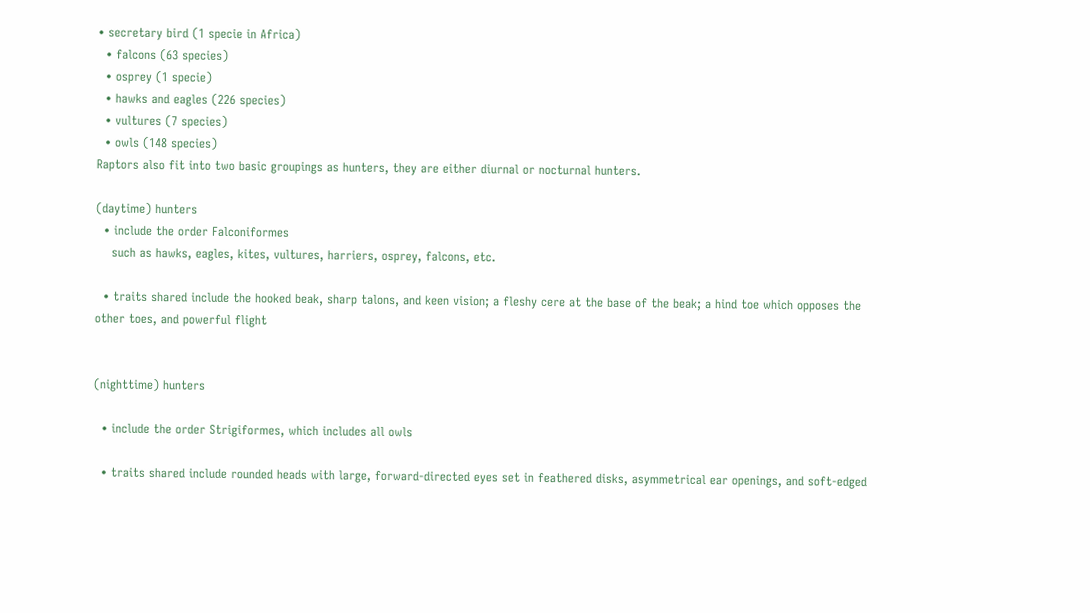• secretary bird (1 specie in Africa)
  • falcons (63 species)
  • osprey (1 specie)
  • hawks and eagles (226 species)
  • vultures (7 species)
  • owls (148 species)
Raptors also fit into two basic groupings as hunters, they are either diurnal or nocturnal hunters.

(daytime) hunters
  • include the order Falconiformes
    such as hawks, eagles, kites, vultures, harriers, osprey, falcons, etc.

  • traits shared include the hooked beak, sharp talons, and keen vision; a fleshy cere at the base of the beak; a hind toe which opposes the other toes, and powerful flight


(nighttime) hunters

  • include the order Strigiformes, which includes all owls

  • traits shared include rounded heads with large, forward-directed eyes set in feathered disks, asymmetrical ear openings, and soft-edged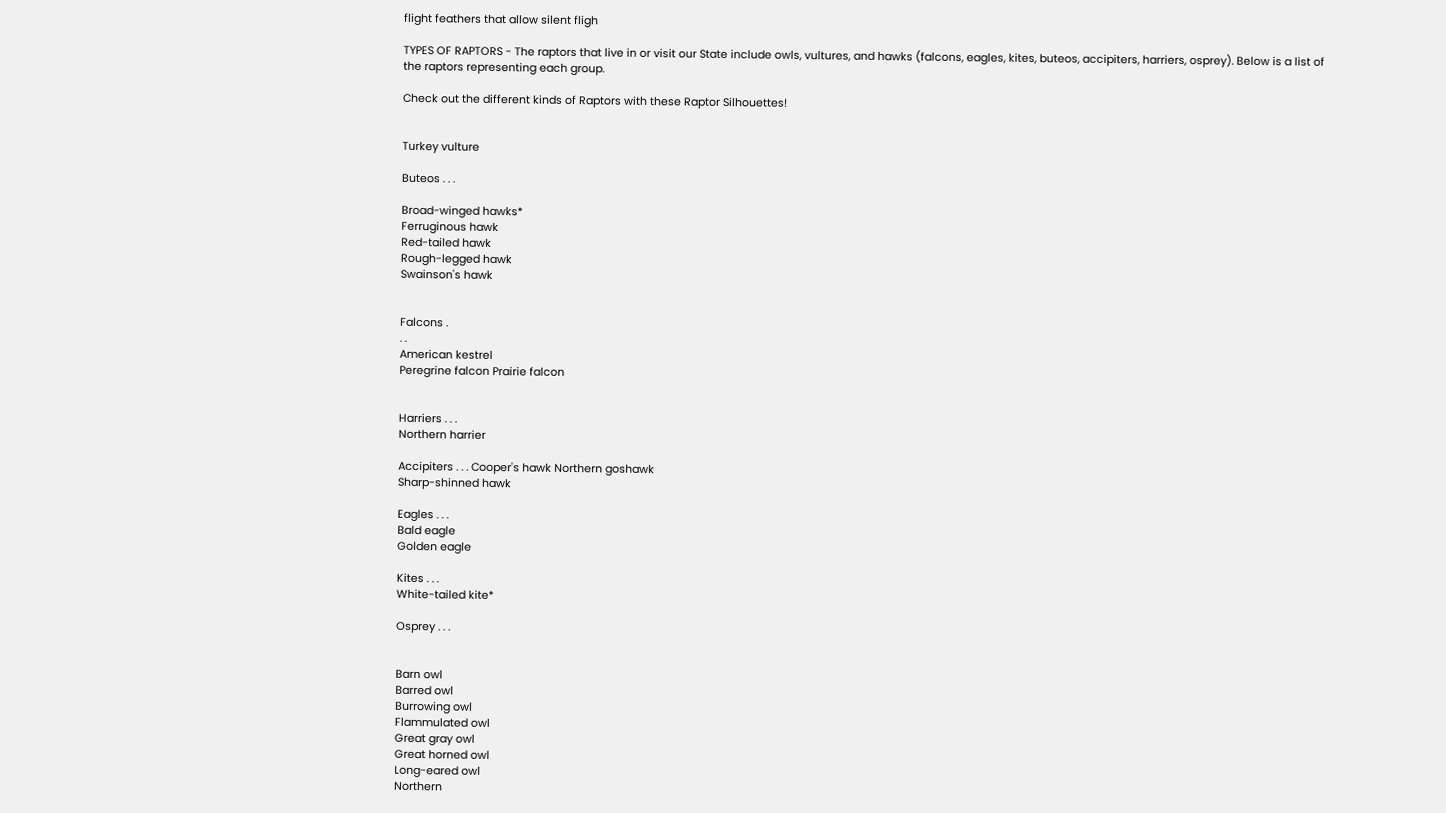flight feathers that allow silent fligh

TYPES OF RAPTORS - The raptors that live in or visit our State include owls, vultures, and hawks (falcons, eagles, kites, buteos, accipiters, harriers, osprey). Below is a list of the raptors representing each group.

Check out the different kinds of Raptors with these Raptor Silhouettes!


Turkey vulture

Buteos . . .

Broad-winged hawks*
Ferruginous hawk
Red-tailed hawk
Rough-legged hawk
Swainson's hawk


Falcons .
. .
American kestrel
Peregrine falcon Prairie falcon


Harriers . . .
Northern harrier

Accipiters . . . Cooper's hawk Northern goshawk
Sharp-shinned hawk

Eagles . . .
Bald eagle
Golden eagle

Kites . . .
White-tailed kite*

Osprey . . .


Barn owl
Barred owl
Burrowing owl
Flammulated owl
Great gray owl
Great horned owl
Long-eared owl
Northern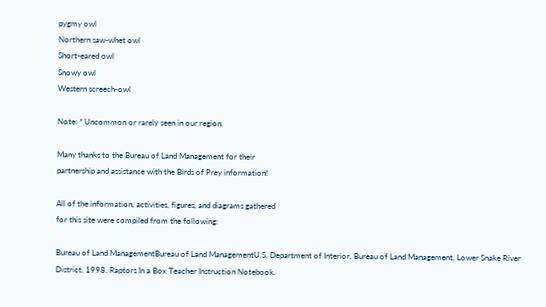pygmy owl
Northern saw-whet owl
Short-eared owl
Snowy owl
Western screech-owl

Note: * Uncommon or rarely seen in our region.

Many thanks to the Bureau of Land Management for their
partnership and assistance with the Birds of Prey information!

All of the information, activities, figures, and diagrams gathered
for this site were compiled from the following:

Bureau of Land ManagementBureau of Land ManagementU.S. Department of Interior, Bureau of Land Management, Lower Snake River District. 1998. Raptors In a Box Teacher Instruction Notebook.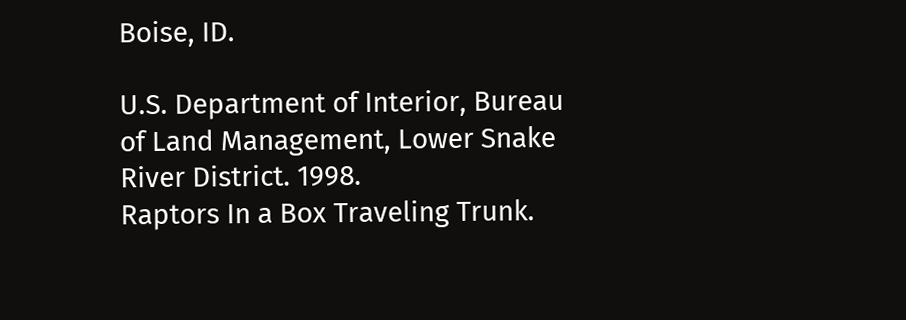Boise, ID.

U.S. Department of Interior, Bureau of Land Management, Lower Snake River District. 1998.
Raptors In a Box Traveling Trunk.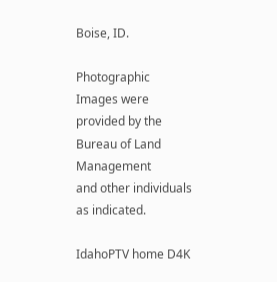Boise, ID.

Photographic Images were provided by the Bureau of Land Management
and other individuals as indicated.

IdahoPTV home D4K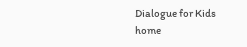Dialogue for Kids home